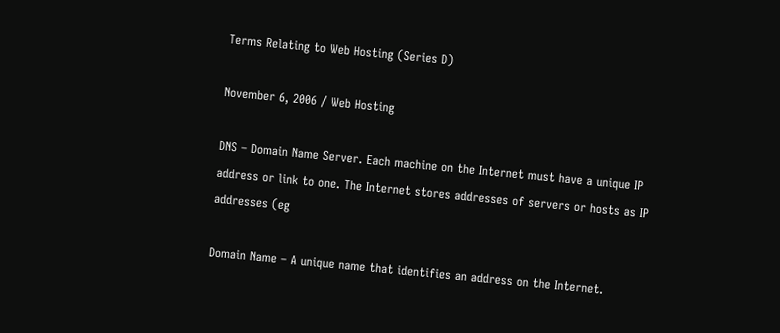Terms Relating to Web Hosting (Series D)

November 6, 2006 / Web Hosting

DNS – Domain Name Server. Each machine on the Internet must have a unique IP address or link to one. The Internet stores addresses of servers or hosts as IP addresses (eg

Domain Name – A unique name that identifies an address on the Internet.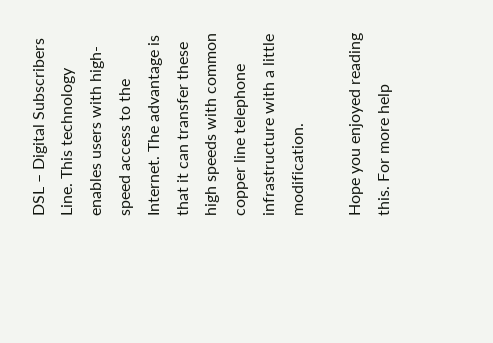DSL – Digital Subscribers Line. This technology enables users with high-speed access to the Internet. The advantage is that it can transfer these high speeds with common copper line telephone infrastructure with a little modification.

Hope you enjoyed reading this. For more help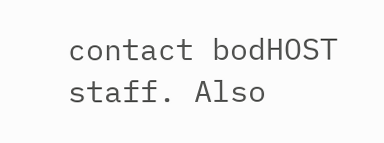contact bodHOST staff. Also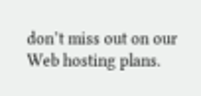don’t miss out on our Web hosting plans.